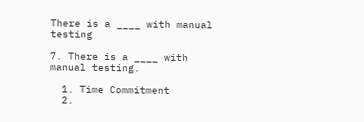There is a ____ with manual testing

7. There is a ____ with manual testing.

  1. Time Commitment
  2.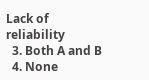Lack of reliability
  3. Both A and B
  4. None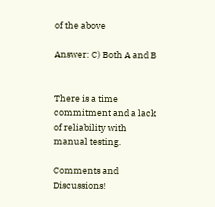of the above

Answer: C) Both A and B


There is a time commitment and a lack of reliability with manual testing.

Comments and Discussions!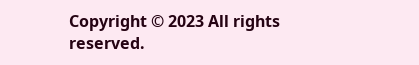Copyright © 2023 All rights reserved.